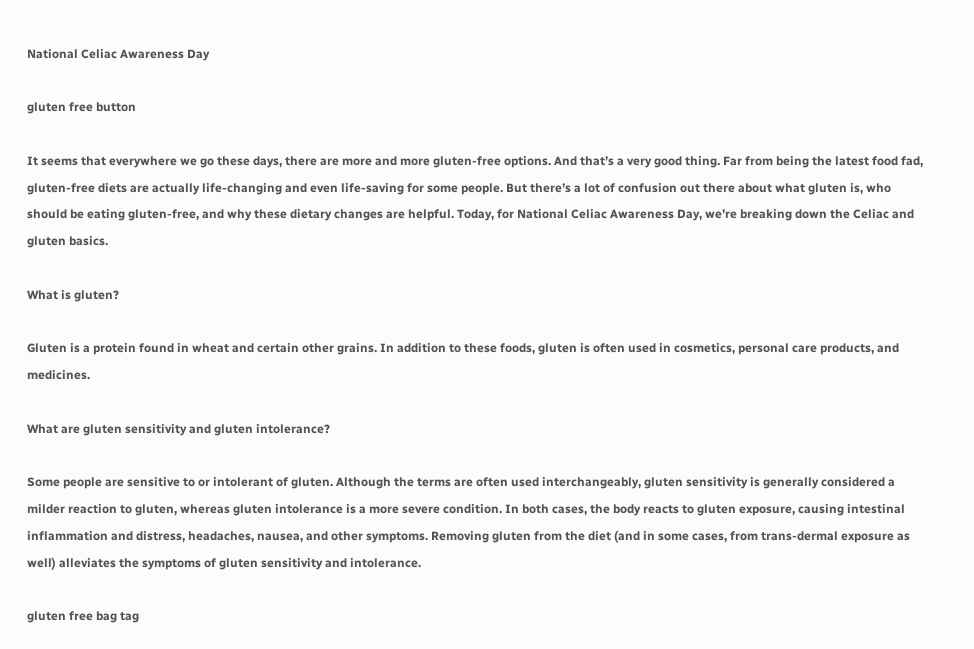National Celiac Awareness Day

gluten free button

It seems that everywhere we go these days, there are more and more gluten-free options. And that’s a very good thing. Far from being the latest food fad, gluten-free diets are actually life-changing and even life-saving for some people. But there’s a lot of confusion out there about what gluten is, who should be eating gluten-free, and why these dietary changes are helpful. Today, for National Celiac Awareness Day, we’re breaking down the Celiac and gluten basics.

What is gluten?

Gluten is a protein found in wheat and certain other grains. In addition to these foods, gluten is often used in cosmetics, personal care products, and medicines.

What are gluten sensitivity and gluten intolerance?

Some people are sensitive to or intolerant of gluten. Although the terms are often used interchangeably, gluten sensitivity is generally considered a milder reaction to gluten, whereas gluten intolerance is a more severe condition. In both cases, the body reacts to gluten exposure, causing intestinal inflammation and distress, headaches, nausea, and other symptoms. Removing gluten from the diet (and in some cases, from trans-dermal exposure as well) alleviates the symptoms of gluten sensitivity and intolerance.

gluten free bag tag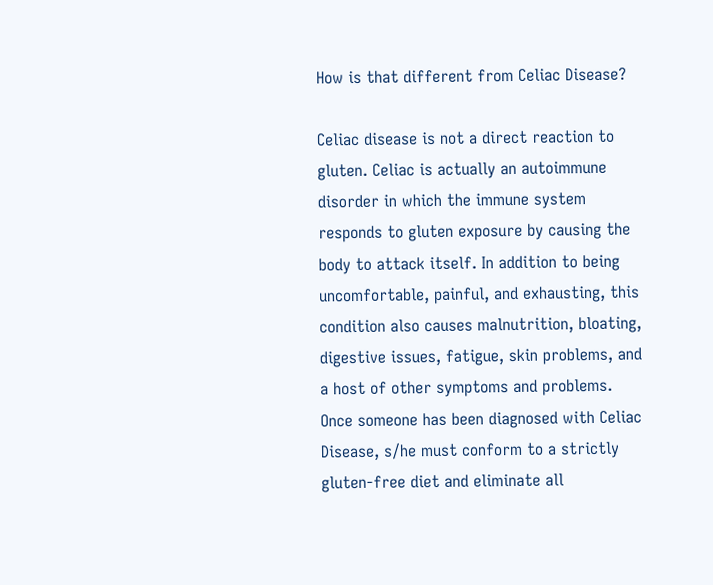How is that different from Celiac Disease?

Celiac disease is not a direct reaction to gluten. Celiac is actually an autoimmune disorder in which the immune system responds to gluten exposure by causing the body to attack itself. In addition to being uncomfortable, painful, and exhausting, this condition also causes malnutrition, bloating, digestive issues, fatigue, skin problems, and a host of other symptoms and problems. Once someone has been diagnosed with Celiac Disease, s/he must conform to a strictly gluten-free diet and eliminate all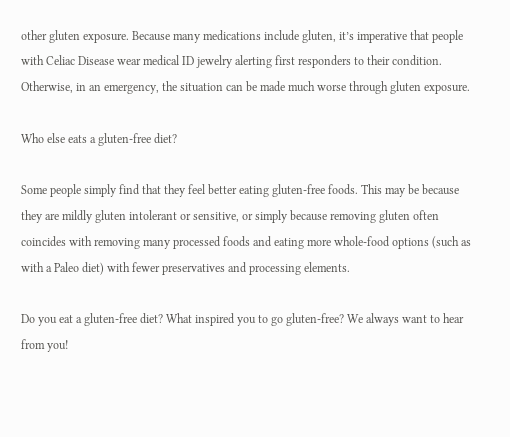other gluten exposure. Because many medications include gluten, it’s imperative that people with Celiac Disease wear medical ID jewelry alerting first responders to their condition. Otherwise, in an emergency, the situation can be made much worse through gluten exposure.

Who else eats a gluten-free diet?

Some people simply find that they feel better eating gluten-free foods. This may be because they are mildly gluten intolerant or sensitive, or simply because removing gluten often coincides with removing many processed foods and eating more whole-food options (such as with a Paleo diet) with fewer preservatives and processing elements.

Do you eat a gluten-free diet? What inspired you to go gluten-free? We always want to hear from you!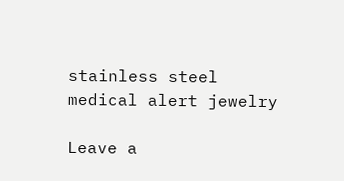stainless steel medical alert jewelry

Leave a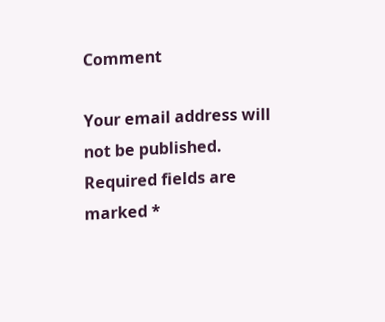Comment

Your email address will not be published. Required fields are marked *